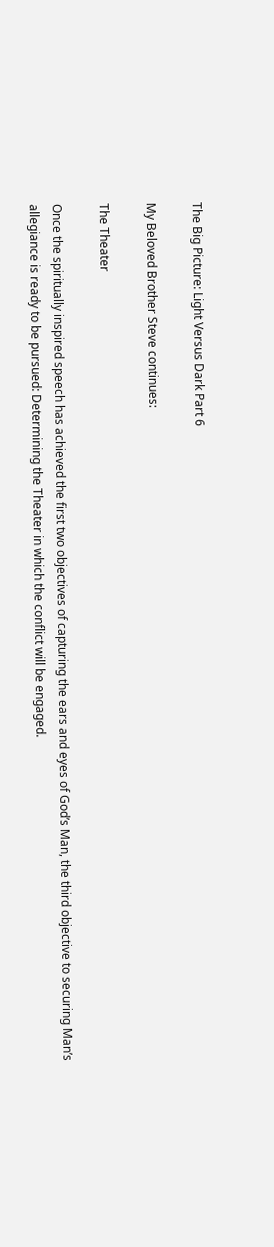The Big Picture: Light Versus Dark Part 6

My Beloved Brother Steve continues:

The Theater

Once the spiritually inspired speech has achieved the first two objectives of capturing the ears and eyes of God’s Man, the third objective to securing Man’s allegiance is ready to be pursued: Determining the Theater in which the conflict will be engaged.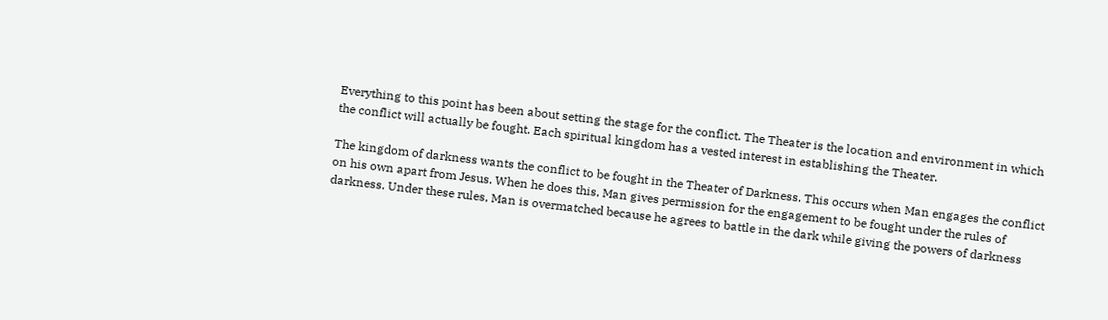Everything to this point has been about setting the stage for the conflict. The Theater is the location and environment in which the conflict will actually be fought. Each spiritual kingdom has a vested interest in establishing the Theater.

The kingdom of darkness wants the conflict to be fought in the Theater of Darkness. This occurs when Man engages the conflict on his own apart from Jesus. When he does this, Man gives permission for the engagement to be fought under the rules of darkness. Under these rules, Man is overmatched because he agrees to battle in the dark while giving the powers of darkness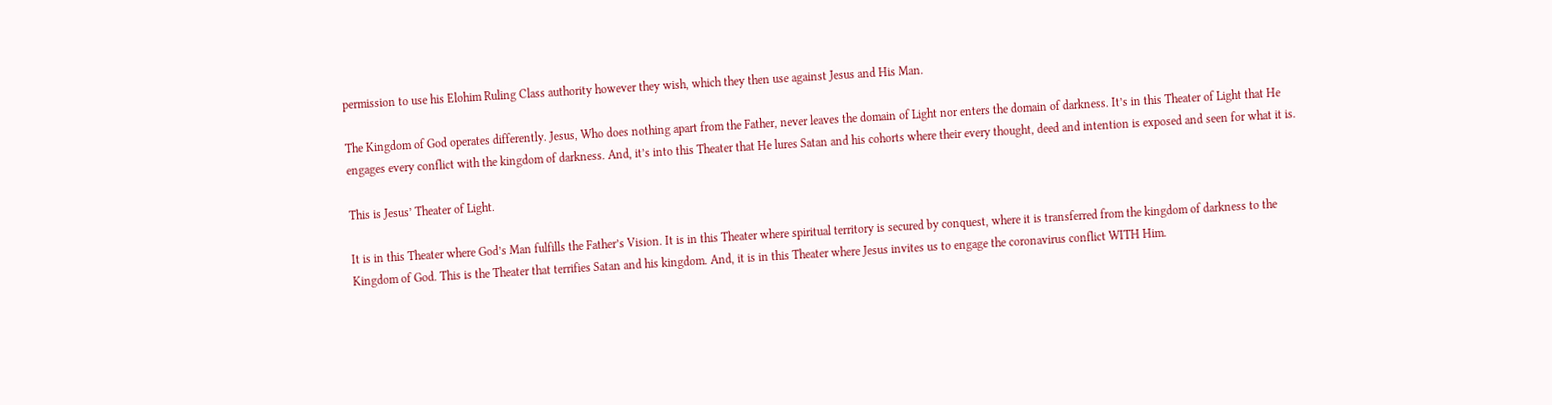permission to use his Elohim Ruling Class authority however they wish, which they then use against Jesus and His Man.

The Kingdom of God operates differently. Jesus, Who does nothing apart from the Father, never leaves the domain of Light nor enters the domain of darkness. It’s in this Theater of Light that He engages every conflict with the kingdom of darkness. And, it’s into this Theater that He lures Satan and his cohorts where their every thought, deed and intention is exposed and seen for what it is.

This is Jesus’ Theater of Light.

It is in this Theater where God’s Man fulfills the Father’s Vision. It is in this Theater where spiritual territory is secured by conquest, where it is transferred from the kingdom of darkness to the Kingdom of God. This is the Theater that terrifies Satan and his kingdom. And, it is in this Theater where Jesus invites us to engage the coronavirus conflict WITH Him.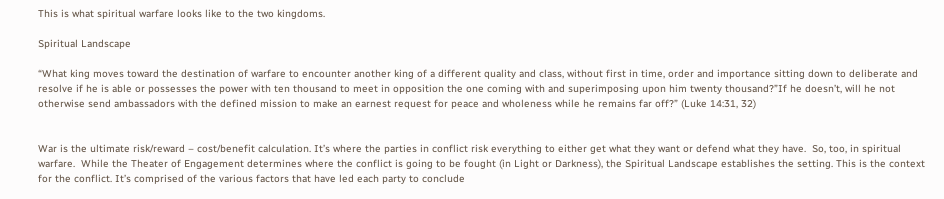This is what spiritual warfare looks like to the two kingdoms.

Spiritual Landscape

“What king moves toward the destination of warfare to encounter another king of a different quality and class, without first in time, order and importance sitting down to deliberate and resolve if he is able or possesses the power with ten thousand to meet in opposition the one coming with and superimposing upon him twenty thousand?”If he doesn’t, will he not otherwise send ambassadors with the defined mission to make an earnest request for peace and wholeness while he remains far off?” (Luke 14:31, 32)


War is the ultimate risk/reward – cost/benefit calculation. It’s where the parties in conflict risk everything to either get what they want or defend what they have.  So, too, in spiritual warfare.  While the Theater of Engagement determines where the conflict is going to be fought (in Light or Darkness), the Spiritual Landscape establishes the setting. This is the context for the conflict. It’s comprised of the various factors that have led each party to conclude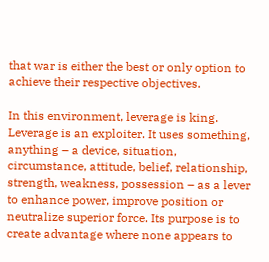that war is either the best or only option to achieve their respective objectives.

In this environment, leverage is king.  Leverage is an exploiter. It uses something, anything – a device, situation, circumstance, attitude, belief, relationship, strength, weakness, possession – as a lever to enhance power, improve position or neutralize superior force. Its purpose is to create advantage where none appears to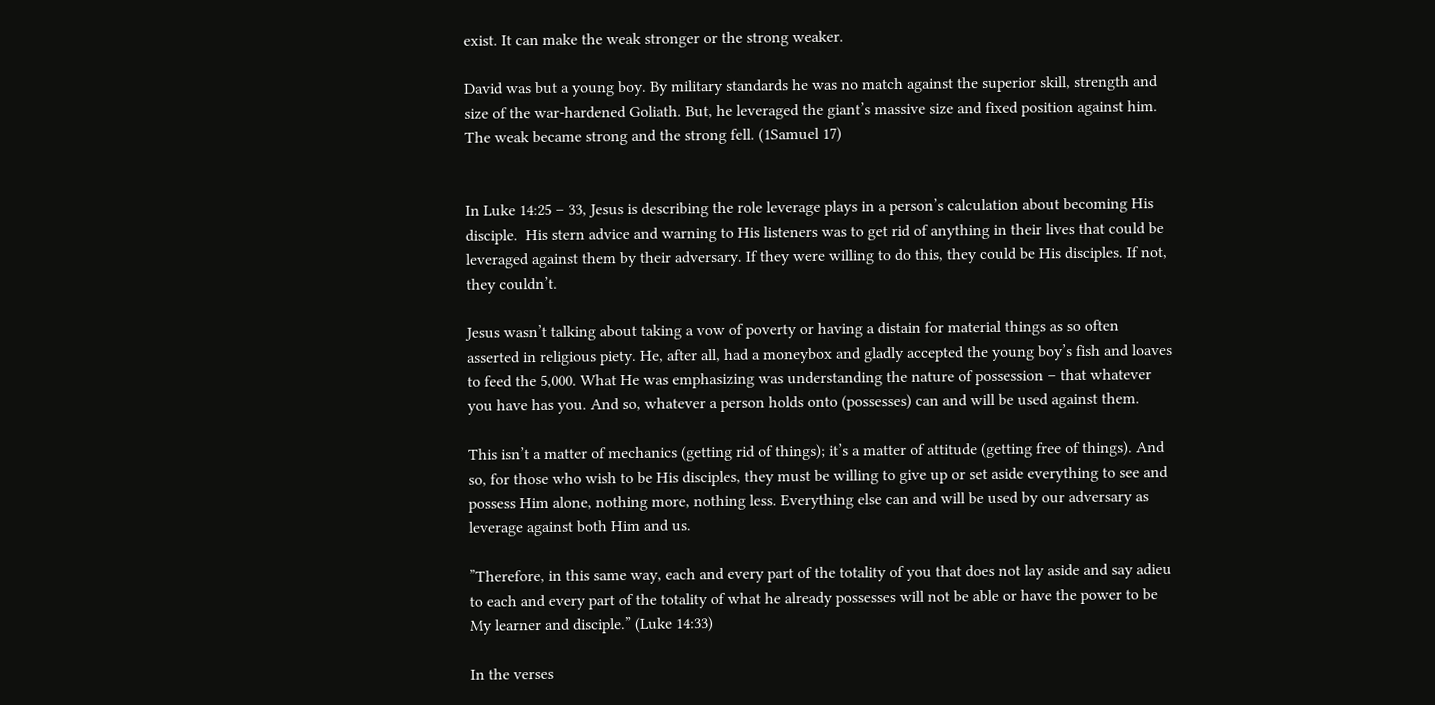exist. It can make the weak stronger or the strong weaker.

David was but a young boy. By military standards he was no match against the superior skill, strength and size of the war-hardened Goliath. But, he leveraged the giant’s massive size and fixed position against him. The weak became strong and the strong fell. (1Samuel 17)


In Luke 14:25 – 33, Jesus is describing the role leverage plays in a person’s calculation about becoming His disciple.  His stern advice and warning to His listeners was to get rid of anything in their lives that could be leveraged against them by their adversary. If they were willing to do this, they could be His disciples. If not, they couldn’t.

Jesus wasn’t talking about taking a vow of poverty or having a distain for material things as so often asserted in religious piety. He, after all, had a moneybox and gladly accepted the young boy’s fish and loaves to feed the 5,000. What He was emphasizing was understanding the nature of possession – that whatever you have has you. And so, whatever a person holds onto (possesses) can and will be used against them.

This isn’t a matter of mechanics (getting rid of things); it’s a matter of attitude (getting free of things). And so, for those who wish to be His disciples, they must be willing to give up or set aside everything to see and possess Him alone, nothing more, nothing less. Everything else can and will be used by our adversary as leverage against both Him and us.

”Therefore, in this same way, each and every part of the totality of you that does not lay aside and say adieu to each and every part of the totality of what he already possesses will not be able or have the power to be My learner and disciple.” (Luke 14:33)

In the verses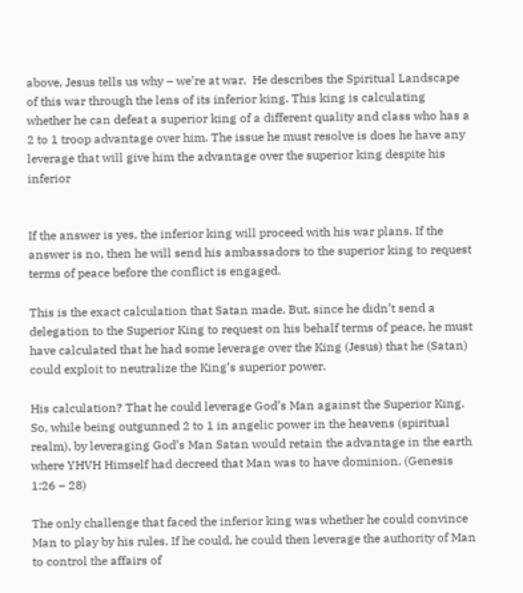above, Jesus tells us why – we’re at war.  He describes the Spiritual Landscape of this war through the lens of its inferior king. This king is calculating whether he can defeat a superior king of a different quality and class who has a 2 to 1 troop advantage over him. The issue he must resolve is does he have any leverage that will give him the advantage over the superior king despite his inferior


If the answer is yes, the inferior king will proceed with his war plans. If the answer is no, then he will send his ambassadors to the superior king to request terms of peace before the conflict is engaged.

This is the exact calculation that Satan made. But, since he didn’t send a delegation to the Superior King to request on his behalf terms of peace, he must have calculated that he had some leverage over the King (Jesus) that he (Satan) could exploit to neutralize the King’s superior power.

His calculation? That he could leverage God’s Man against the Superior King. So, while being outgunned 2 to 1 in angelic power in the heavens (spiritual realm), by leveraging God’s Man Satan would retain the advantage in the earth where YHVH Himself had decreed that Man was to have dominion. (Genesis 1:26 – 28)

The only challenge that faced the inferior king was whether he could convince Man to play by his rules. If he could, he could then leverage the authority of Man to control the affairs of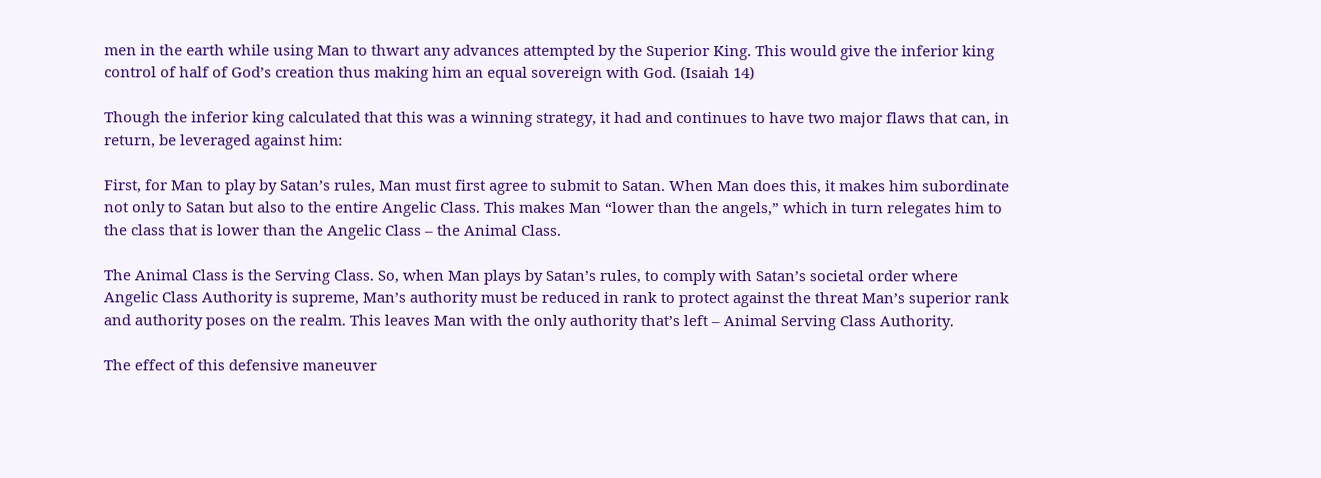men in the earth while using Man to thwart any advances attempted by the Superior King. This would give the inferior king control of half of God’s creation thus making him an equal sovereign with God. (Isaiah 14)

Though the inferior king calculated that this was a winning strategy, it had and continues to have two major flaws that can, in return, be leveraged against him:

First, for Man to play by Satan’s rules, Man must first agree to submit to Satan. When Man does this, it makes him subordinate not only to Satan but also to the entire Angelic Class. This makes Man “lower than the angels,” which in turn relegates him to the class that is lower than the Angelic Class – the Animal Class.

The Animal Class is the Serving Class. So, when Man plays by Satan’s rules, to comply with Satan’s societal order where Angelic Class Authority is supreme, Man’s authority must be reduced in rank to protect against the threat Man’s superior rank and authority poses on the realm. This leaves Man with the only authority that’s left – Animal Serving Class Authority.

The effect of this defensive maneuver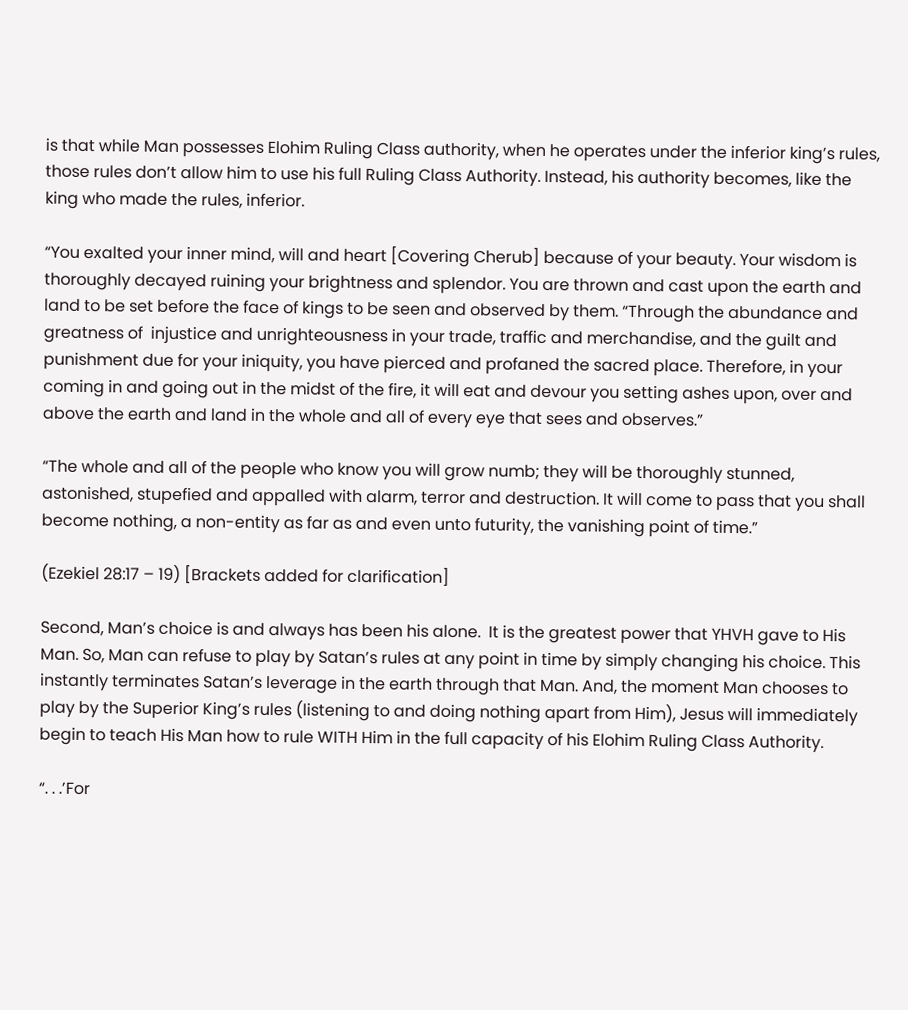is that while Man possesses Elohim Ruling Class authority, when he operates under the inferior king’s rules, those rules don’t allow him to use his full Ruling Class Authority. Instead, his authority becomes, like the king who made the rules, inferior.

“You exalted your inner mind, will and heart [Covering Cherub] because of your beauty. Your wisdom is thoroughly decayed ruining your brightness and splendor. You are thrown and cast upon the earth and land to be set before the face of kings to be seen and observed by them. “Through the abundance and greatness of  injustice and unrighteousness in your trade, traffic and merchandise, and the guilt and punishment due for your iniquity, you have pierced and profaned the sacred place. Therefore, in your coming in and going out in the midst of the fire, it will eat and devour you setting ashes upon, over and above the earth and land in the whole and all of every eye that sees and observes.”

“The whole and all of the people who know you will grow numb; they will be thoroughly stunned, astonished, stupefied and appalled with alarm, terror and destruction. It will come to pass that you shall become nothing, a non-entity as far as and even unto futurity, the vanishing point of time.”

(Ezekiel 28:17 – 19) [Brackets added for clarification]

Second, Man’s choice is and always has been his alone.  It is the greatest power that YHVH gave to His Man. So, Man can refuse to play by Satan’s rules at any point in time by simply changing his choice. This instantly terminates Satan’s leverage in the earth through that Man. And, the moment Man chooses to play by the Superior King’s rules (listening to and doing nothing apart from Him), Jesus will immediately begin to teach His Man how to rule WITH Him in the full capacity of his Elohim Ruling Class Authority.

“. . .’For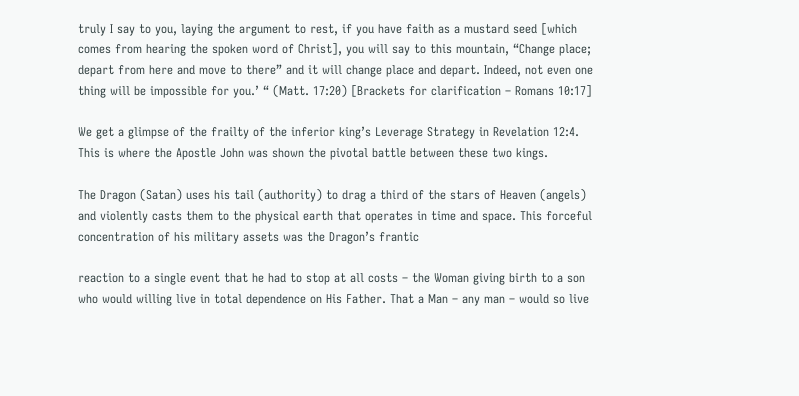truly I say to you, laying the argument to rest, if you have faith as a mustard seed [which comes from hearing the spoken word of Christ], you will say to this mountain, “Change place; depart from here and move to there” and it will change place and depart. Indeed, not even one thing will be impossible for you.’ “ (Matt. 17:20) [Brackets for clarification – Romans 10:17]

We get a glimpse of the frailty of the inferior king’s Leverage Strategy in Revelation 12:4. This is where the Apostle John was shown the pivotal battle between these two kings.

The Dragon (Satan) uses his tail (authority) to drag a third of the stars of Heaven (angels) and violently casts them to the physical earth that operates in time and space. This forceful concentration of his military assets was the Dragon’s frantic

reaction to a single event that he had to stop at all costs – the Woman giving birth to a son who would willing live in total dependence on His Father. That a Man – any man – would so live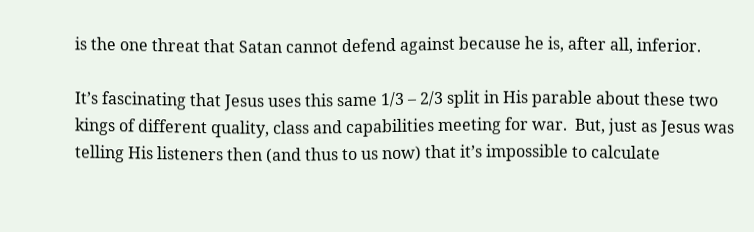is the one threat that Satan cannot defend against because he is, after all, inferior.

It’s fascinating that Jesus uses this same 1/3 – 2/3 split in His parable about these two kings of different quality, class and capabilities meeting for war.  But, just as Jesus was telling His listeners then (and thus to us now) that it’s impossible to calculate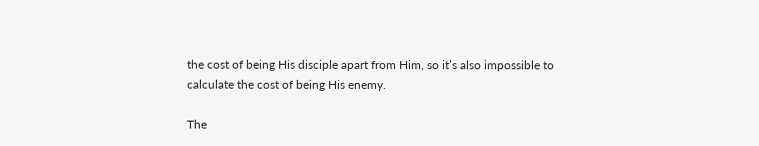the cost of being His disciple apart from Him, so it’s also impossible to calculate the cost of being His enemy.

The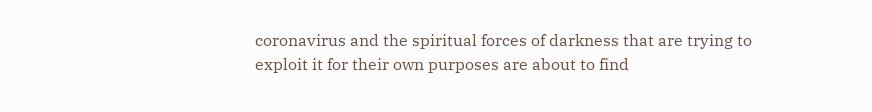coronavirus and the spiritual forces of darkness that are trying to exploit it for their own purposes are about to find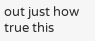out just how true this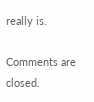really is.

Comments are closed.